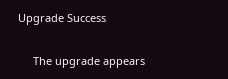Upgrade Success

     The upgrade appears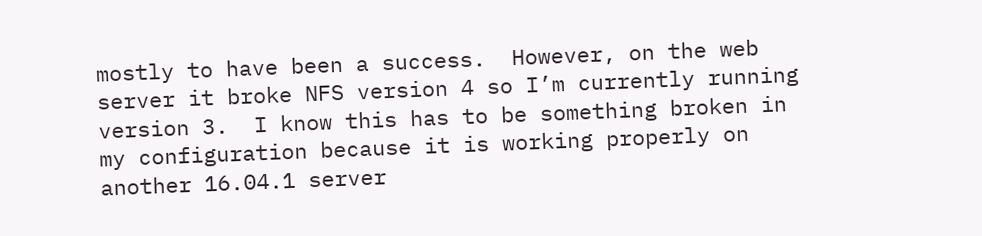mostly to have been a success.  However, on the web server it broke NFS version 4 so I’m currently running version 3.  I know this has to be something broken in my configuration because it is working properly on another 16.04.1 server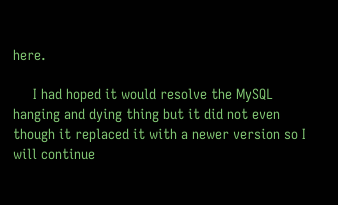here.

     I had hoped it would resolve the MySQL hanging and dying thing but it did not even though it replaced it with a newer version so I will continue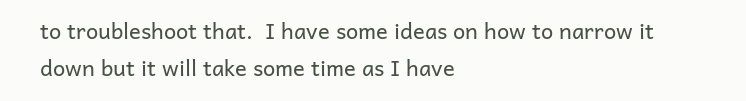to troubleshoot that.  I have some ideas on how to narrow it down but it will take some time as I have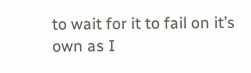to wait for it to fail on it’s own as I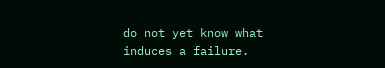do not yet know what induces a failure.